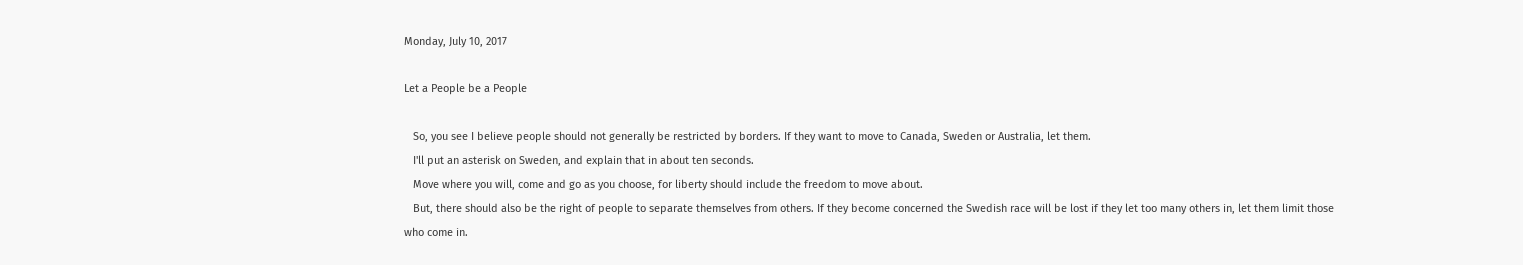Monday, July 10, 2017

Let a People be a People

   So, you see I believe people should not generally be restricted by borders. If they want to move to Canada, Sweden or Australia, let them.
   I'll put an asterisk on Sweden, and explain that in about ten seconds.
   Move where you will, come and go as you choose, for liberty should include the freedom to move about.
   But, there should also be the right of people to separate themselves from others. If they become concerned the Swedish race will be lost if they let too many others in, let them limit those who come in.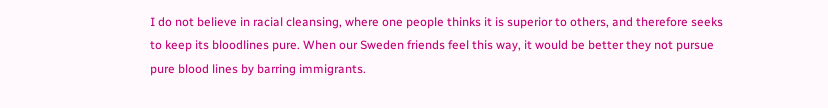I do not believe in racial cleansing, where one people thinks it is superior to others, and therefore seeks to keep its bloodlines pure. When our Sweden friends feel this way, it would be better they not pursue pure blood lines by barring immigrants.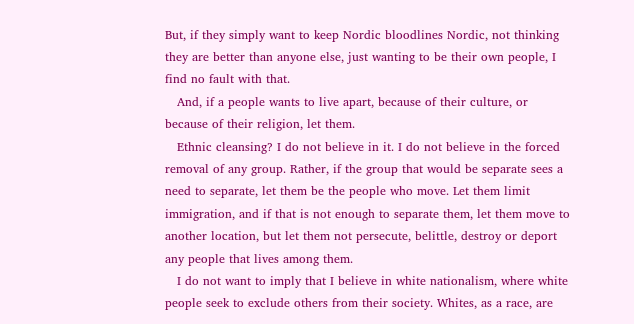But, if they simply want to keep Nordic bloodlines Nordic, not thinking they are better than anyone else, just wanting to be their own people, I find no fault with that.
   And, if a people wants to live apart, because of their culture, or because of their religion, let them.
   Ethnic cleansing? I do not believe in it. I do not believe in the forced removal of any group. Rather, if the group that would be separate sees a need to separate, let them be the people who move. Let them limit immigration, and if that is not enough to separate them, let them move to another location, but let them not persecute, belittle, destroy or deport any people that lives among them.
   I do not want to imply that I believe in white nationalism, where white people seek to exclude others from their society. Whites, as a race, are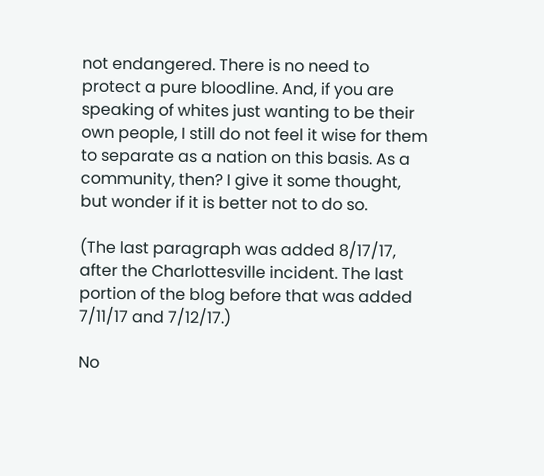not endangered. There is no need to protect a pure bloodline. And, if you are speaking of whites just wanting to be their own people, I still do not feel it wise for them to separate as a nation on this basis. As a community, then? I give it some thought, but wonder if it is better not to do so.

(The last paragraph was added 8/17/17, after the Charlottesville incident. The last portion of the blog before that was added 7/11/17 and 7/12/17.)

No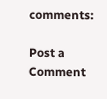comments:

Post a Comment